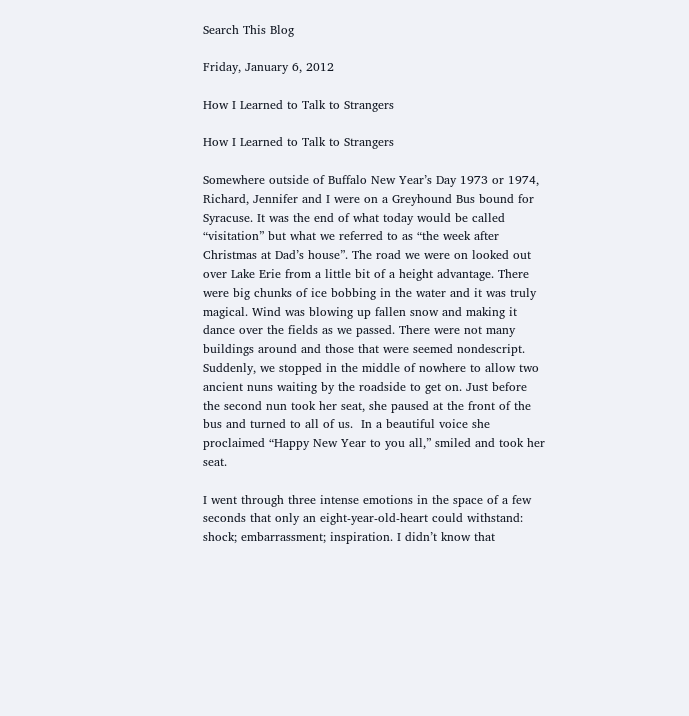Search This Blog

Friday, January 6, 2012

How I Learned to Talk to Strangers

How I Learned to Talk to Strangers

Somewhere outside of Buffalo New Year’s Day 1973 or 1974, Richard, Jennifer and I were on a Greyhound Bus bound for Syracuse. It was the end of what today would be called “visitation” but what we referred to as “the week after Christmas at Dad’s house”. The road we were on looked out over Lake Erie from a little bit of a height advantage. There were big chunks of ice bobbing in the water and it was truly magical. Wind was blowing up fallen snow and making it dance over the fields as we passed. There were not many buildings around and those that were seemed nondescript. Suddenly, we stopped in the middle of nowhere to allow two ancient nuns waiting by the roadside to get on. Just before the second nun took her seat, she paused at the front of the bus and turned to all of us.  In a beautiful voice she proclaimed “Happy New Year to you all,” smiled and took her seat.

I went through three intense emotions in the space of a few seconds that only an eight-year-old-heart could withstand: shock; embarrassment; inspiration. I didn’t know that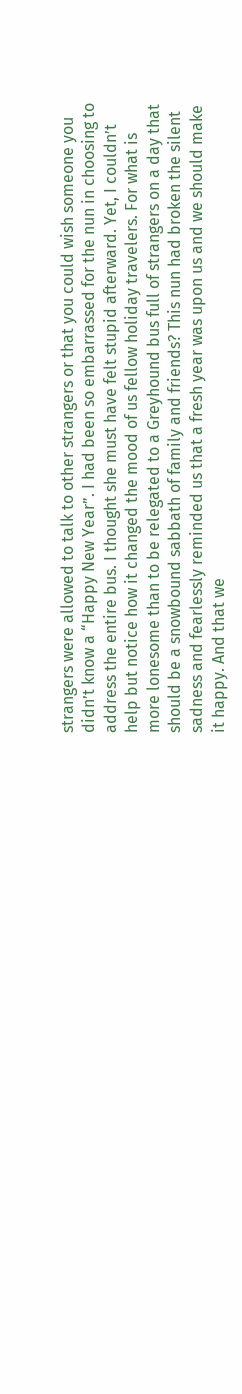strangers were allowed to talk to other strangers or that you could wish someone you didn’t know a “Happy New Year”. I had been so embarrassed for the nun in choosing to address the entire bus. I thought she must have felt stupid afterward. Yet, I couldn’t help but notice how it changed the mood of us fellow holiday travelers. For what is more lonesome than to be relegated to a Greyhound bus full of strangers on a day that should be a snowbound sabbath of family and friends? This nun had broken the silent sadness and fearlessly reminded us that a fresh year was upon us and we should make it happy. And that we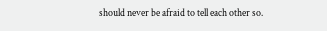should never be afraid to tell each other so.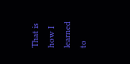That is how I learned to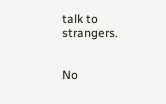talk to strangers.


No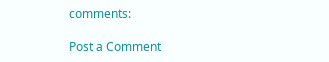comments:

Post a Comment